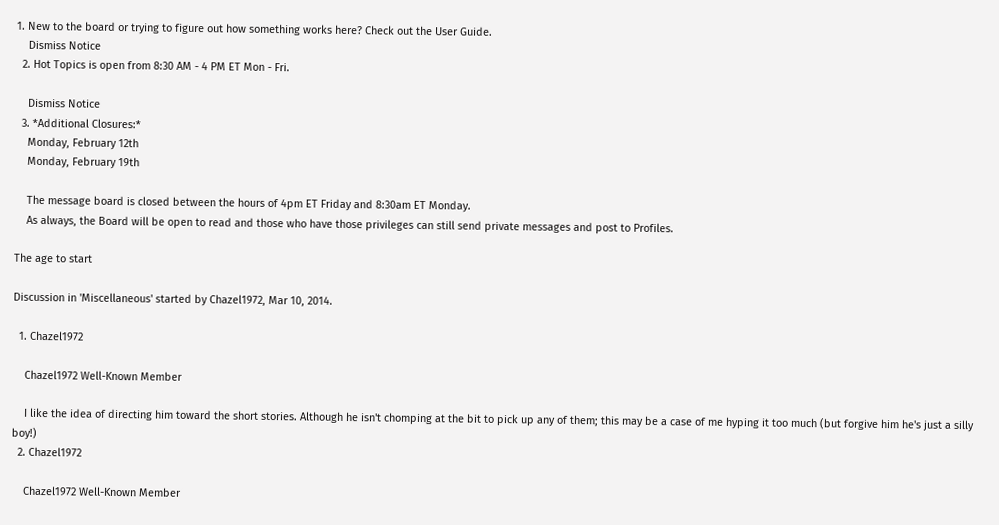1. New to the board or trying to figure out how something works here? Check out the User Guide.
    Dismiss Notice
  2. Hot Topics is open from 8:30 AM - 4 PM ET Mon - Fri.

    Dismiss Notice
  3. *Additional Closures:*
    Monday, February 12th
    Monday, February 19th

    The message board is closed between the hours of 4pm ET Friday and 8:30am ET Monday.
    As always, the Board will be open to read and those who have those privileges can still send private messages and post to Profiles.

The age to start

Discussion in 'Miscellaneous' started by Chazel1972, Mar 10, 2014.

  1. Chazel1972

    Chazel1972 Well-Known Member

    I like the idea of directing him toward the short stories. Although he isn't chomping at the bit to pick up any of them; this may be a case of me hyping it too much (but forgive him he's just a silly boy!)
  2. Chazel1972

    Chazel1972 Well-Known Member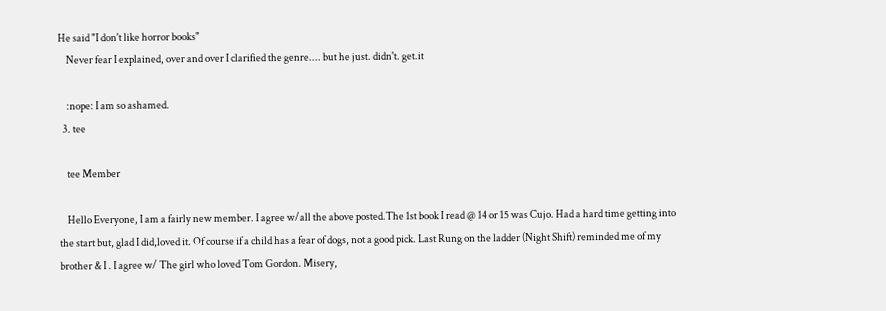He said "I don't like horror books"
    Never fear I explained, over and over I clarified the genre.... but he just. didn't. get.it

    :nope: I am so ashamed.
  3. tee

    tee Member

    Hello Everyone, I am a fairly new member. I agree w/all the above posted.The 1st book I read @ 14 or 15 was Cujo. Had a hard time getting into the start but, glad I did,loved it. Of course if a child has a fear of dogs, not a good pick. Last Rung on the ladder (Night Shift) reminded me of my brother & I . I agree w/ The girl who loved Tom Gordon. Misery,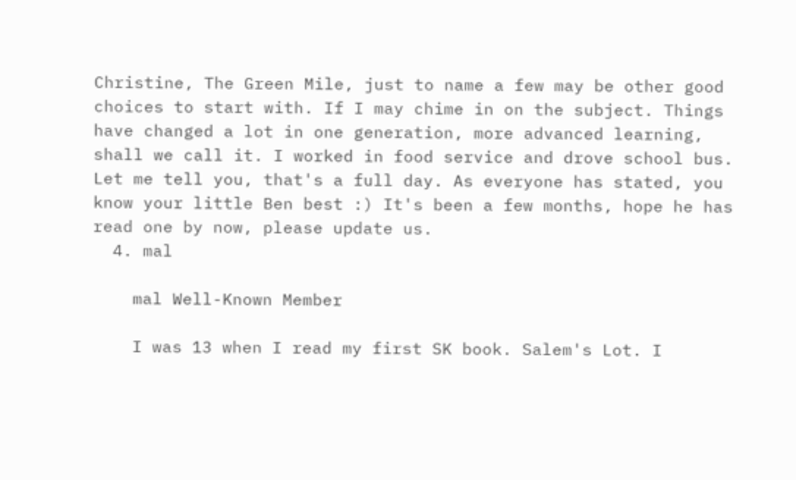Christine, The Green Mile, just to name a few may be other good choices to start with. If I may chime in on the subject. Things have changed a lot in one generation, more advanced learning, shall we call it. I worked in food service and drove school bus. Let me tell you, that's a full day. As everyone has stated, you know your little Ben best :) It's been a few months, hope he has read one by now, please update us.
  4. mal

    mal Well-Known Member

    I was 13 when I read my first SK book. Salem's Lot. I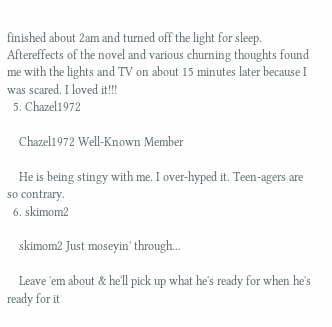finished about 2am and turned off the light for sleep. Aftereffects of the novel and various churning thoughts found me with the lights and TV on about 15 minutes later because I was scared. I loved it!!!
  5. Chazel1972

    Chazel1972 Well-Known Member

    He is being stingy with me. I over-hyped it. Teen-agers are so contrary.
  6. skimom2

    skimom2 Just moseyin' through...

    Leave 'em about & he'll pick up what he's ready for when he's ready for it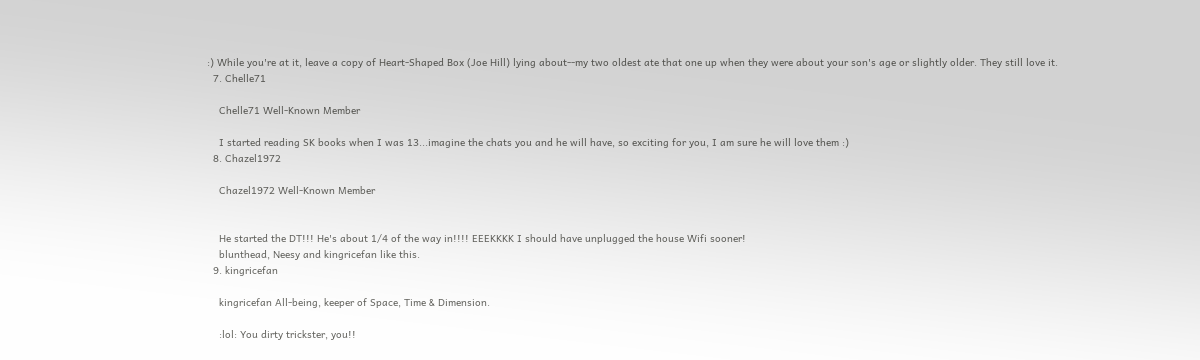:) While you're at it, leave a copy of Heart-Shaped Box (Joe Hill) lying about--my two oldest ate that one up when they were about your son's age or slightly older. They still love it.
  7. Chelle71

    Chelle71 Well-Known Member

    I started reading SK books when I was 13...imagine the chats you and he will have, so exciting for you, I am sure he will love them :)
  8. Chazel1972

    Chazel1972 Well-Known Member


    He started the DT!!! He's about 1/4 of the way in!!!! EEEKKKK I should have unplugged the house Wifi sooner!
    blunthead, Neesy and kingricefan like this.
  9. kingricefan

    kingricefan All-being, keeper of Space, Time & Dimension.

    :lol: You dirty trickster, you!!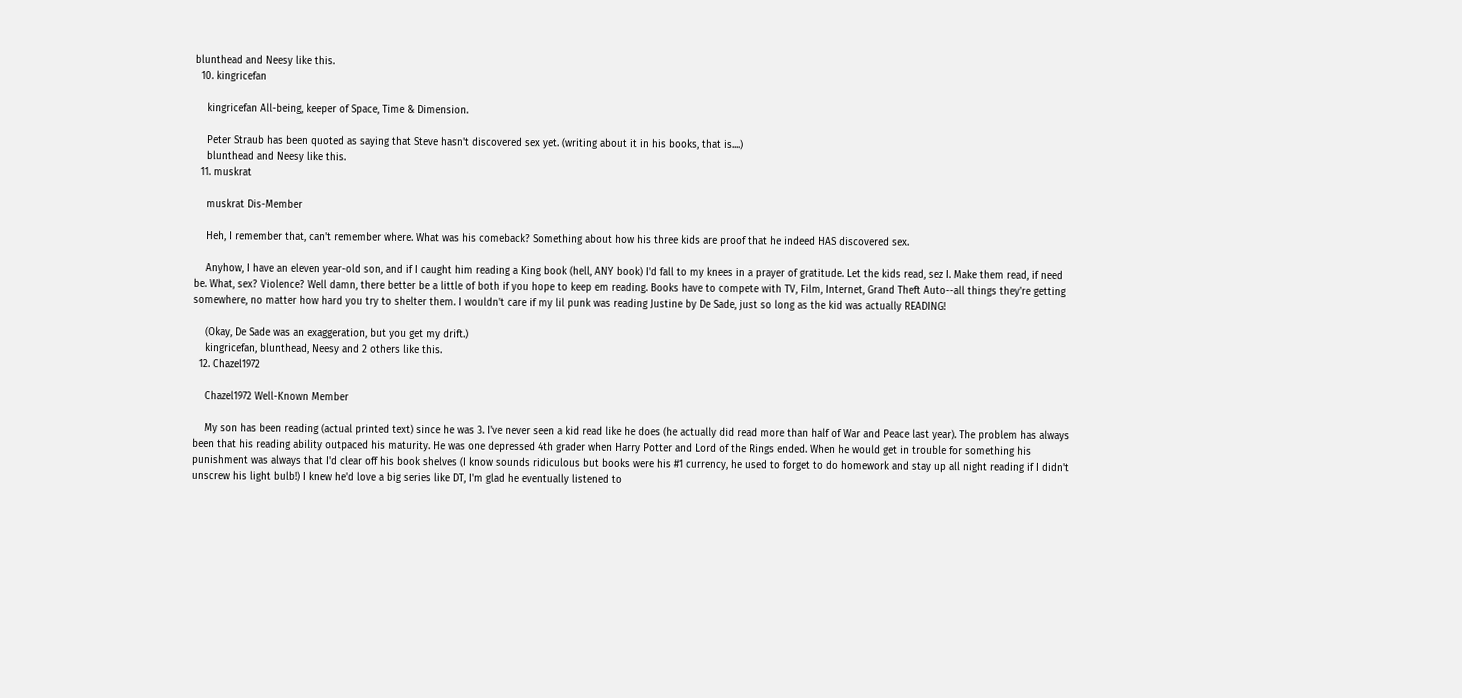blunthead and Neesy like this.
  10. kingricefan

    kingricefan All-being, keeper of Space, Time & Dimension.

    Peter Straub has been quoted as saying that Steve hasn't discovered sex yet. (writing about it in his books, that is....)
    blunthead and Neesy like this.
  11. muskrat

    muskrat Dis-Member

    Heh, I remember that, can't remember where. What was his comeback? Something about how his three kids are proof that he indeed HAS discovered sex.

    Anyhow, I have an eleven year-old son, and if I caught him reading a King book (hell, ANY book) I'd fall to my knees in a prayer of gratitude. Let the kids read, sez I. Make them read, if need be. What, sex? Violence? Well damn, there better be a little of both if you hope to keep em reading. Books have to compete with TV, Film, Internet, Grand Theft Auto--all things they're getting somewhere, no matter how hard you try to shelter them. I wouldn't care if my lil punk was reading Justine by De Sade, just so long as the kid was actually READING!

    (Okay, De Sade was an exaggeration, but you get my drift.)
    kingricefan, blunthead, Neesy and 2 others like this.
  12. Chazel1972

    Chazel1972 Well-Known Member

    My son has been reading (actual printed text) since he was 3. I've never seen a kid read like he does (he actually did read more than half of War and Peace last year). The problem has always been that his reading ability outpaced his maturity. He was one depressed 4th grader when Harry Potter and Lord of the Rings ended. When he would get in trouble for something his punishment was always that I'd clear off his book shelves (I know sounds ridiculous but books were his #1 currency, he used to forget to do homework and stay up all night reading if I didn't unscrew his light bulb!) I knew he'd love a big series like DT, I'm glad he eventually listened to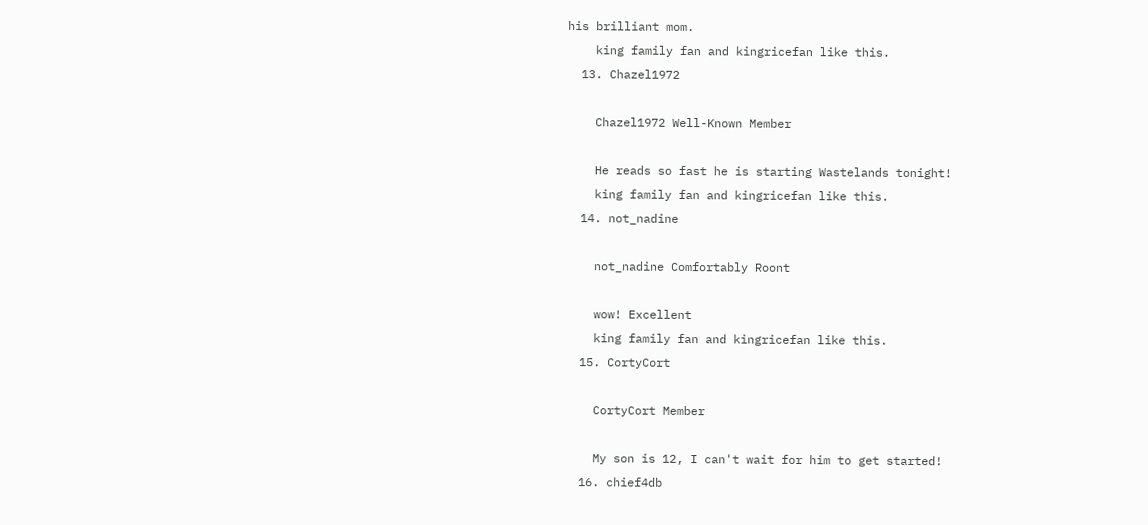his brilliant mom.
    king family fan and kingricefan like this.
  13. Chazel1972

    Chazel1972 Well-Known Member

    He reads so fast he is starting Wastelands tonight!
    king family fan and kingricefan like this.
  14. not_nadine

    not_nadine Comfortably Roont

    wow! Excellent
    king family fan and kingricefan like this.
  15. CortyCort

    CortyCort Member

    My son is 12, I can't wait for him to get started!
  16. chief4db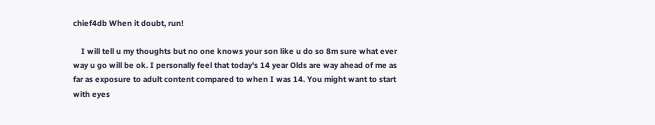chief4db When it doubt, run!

    I will tell u my thoughts but no one knows your son like u do so 8m sure what ever way u go will be ok. I personally feel that today's 14 year Olds are way ahead of me as far as exposure to adult content compared to when I was 14. You might want to start with eyes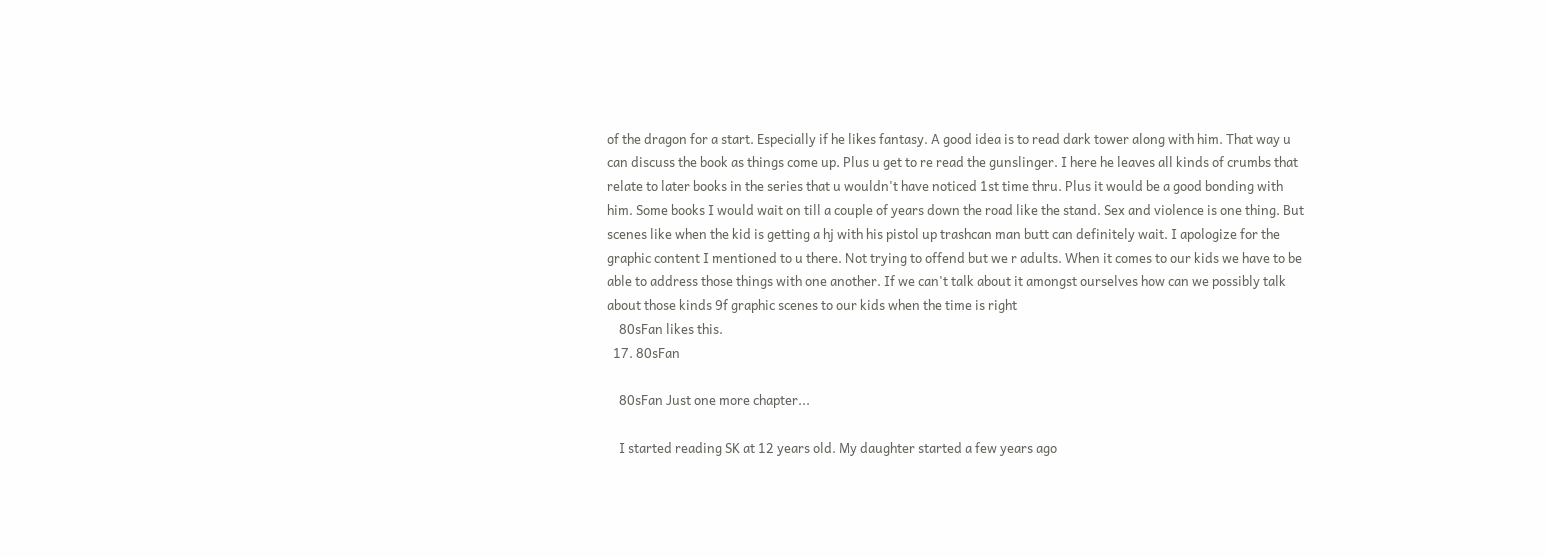of the dragon for a start. Especially if he likes fantasy. A good idea is to read dark tower along with him. That way u can discuss the book as things come up. Plus u get to re read the gunslinger. I here he leaves all kinds of crumbs that relate to later books in the series that u wouldn't have noticed 1st time thru. Plus it would be a good bonding with him. Some books I would wait on till a couple of years down the road like the stand. Sex and violence is one thing. But scenes like when the kid is getting a hj with his pistol up trashcan man butt can definitely wait. I apologize for the graphic content I mentioned to u there. Not trying to offend but we r adults. When it comes to our kids we have to be able to address those things with one another. If we can't talk about it amongst ourselves how can we possibly talk about those kinds 9f graphic scenes to our kids when the time is right
    80sFan likes this.
  17. 80sFan

    80sFan Just one more chapter...

    I started reading SK at 12 years old. My daughter started a few years ago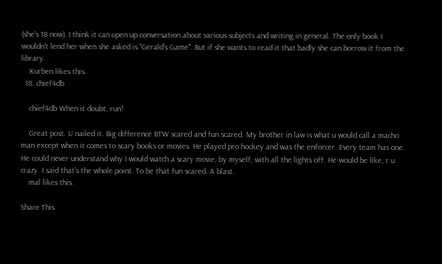(she's 18 now). I think it can open up conversation about various subjects and writing in general. The only book I wouldn't lend her when she asked is "Gerald's Game". But if she wants to read it that badly she can borrow it from the library.
    Kurben likes this.
  18. chief4db

    chief4db When it doubt, run!

    Great post. U nailed it. Big difference BTW scared and fun scared. My brother in law is what u would call a macho man except when it comes to scary books or movies. He played pro hockey and was the enforcer. Every team has one. He could never understand why I would watch a scary movie, by myself, with all the lights off. He would be like, r u crazy. I said that's the whole point. To be that fun scared. A blast.
    mal likes this.

Share This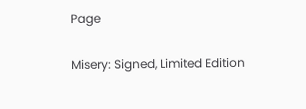Page

Misery: Signed, Limited Edition